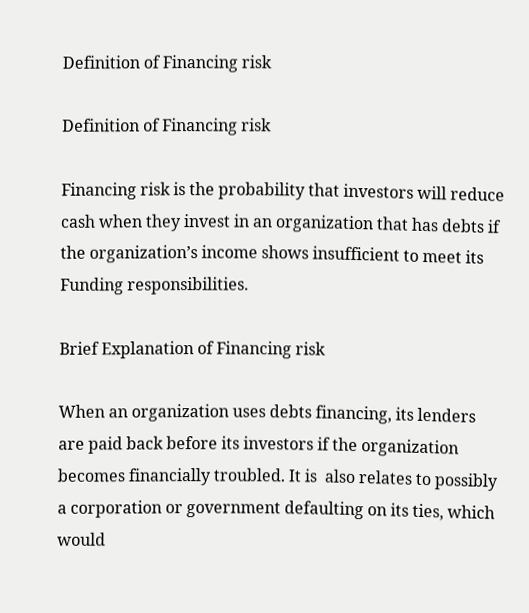Definition of Financing risk

Definition of Financing risk

Financing risk is the probability that investors will reduce cash when they invest in an organization that has debts if the organization’s income shows insufficient to meet its Funding responsibilities.

Brief Explanation of Financing risk

When an organization uses debts financing, its lenders are paid back before its investors if the organization becomes financially troubled. It is  also relates to possibly a corporation or government defaulting on its ties, which would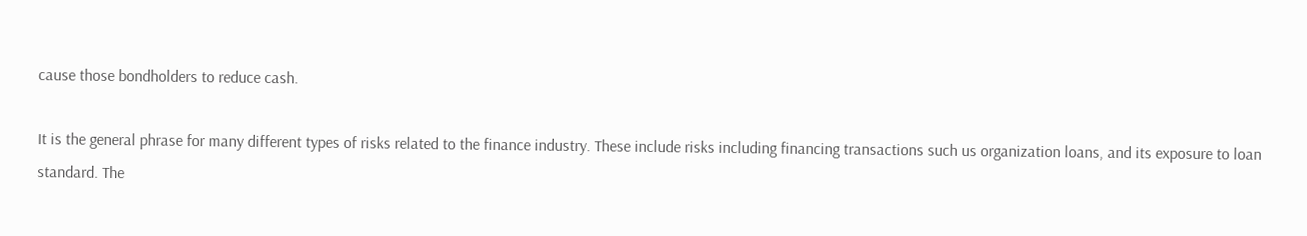cause those bondholders to reduce cash.

It is the general phrase for many different types of risks related to the finance industry. These include risks including financing transactions such us organization loans, and its exposure to loan standard. The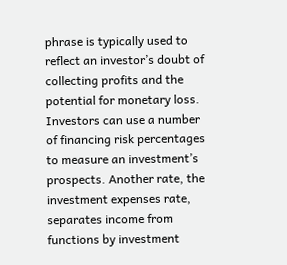phrase is typically used to reflect an investor’s doubt of collecting profits and the potential for monetary loss. Investors can use a number of financing risk percentages to measure an investment’s prospects. Another rate, the investment expenses rate, separates income from functions by investment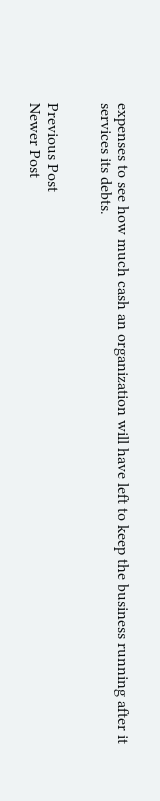expenses to see how much cash an organization will have left to keep the business running after it services its debts.


Previous Post
Newer Post